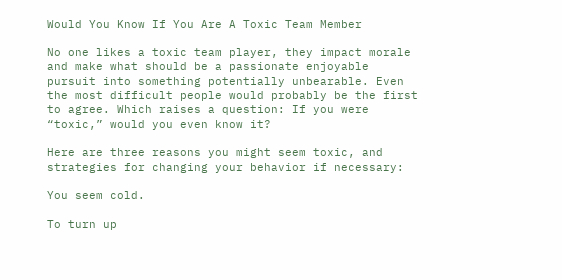Would You Know If You Are A Toxic Team Member

No one likes a toxic team player, they impact morale and make what should be a passionate enjoyable pursuit into something potentially unbearable. Even the most difficult people would probably be the first to agree. Which raises a question: If you were “toxic,” would you even know it?

Here are three reasons you might seem toxic, and strategies for changing your behavior if necessary:

You seem cold.

To turn up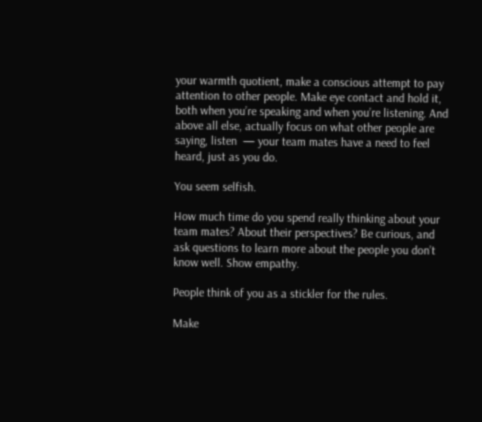your warmth quotient, make a conscious attempt to pay attention to other people. Make eye contact and hold it, both when you’re speaking and when you’re listening. And above all else, actually focus on what other people are saying, listen  — your team mates have a need to feel heard, just as you do.

You seem selfish.

How much time do you spend really thinking about your team mates? About their perspectives? Be curious, and ask questions to learn more about the people you don’t know well. Show empathy.

People think of you as a stickler for the rules.

Make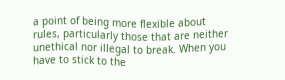a point of being more flexible about rules, particularly those that are neither unethical nor illegal to break. When you have to stick to the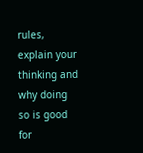rules, explain your thinking and why doing so is good for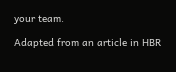your team.

Adapted from an article in HBR